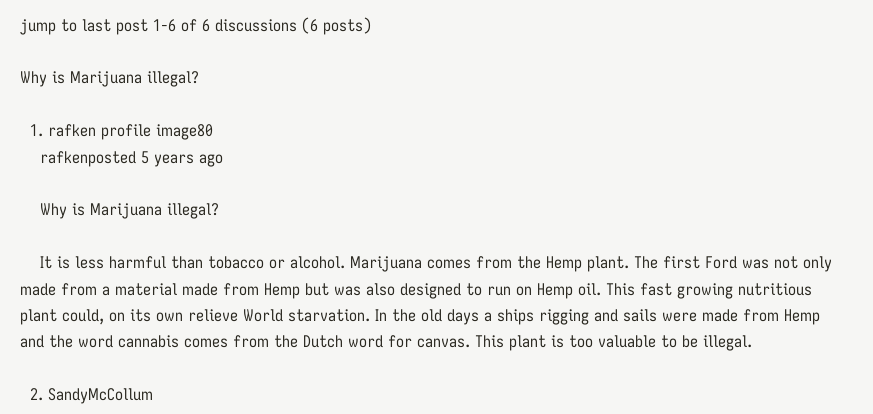jump to last post 1-6 of 6 discussions (6 posts)

Why is Marijuana illegal?

  1. rafken profile image80
    rafkenposted 5 years ago

    Why is Marijuana illegal?

    It is less harmful than tobacco or alcohol. Marijuana comes from the Hemp plant. The first Ford was not only made from a material made from Hemp but was also designed to run on Hemp oil. This fast growing nutritious plant could, on its own relieve World starvation. In the old days a ships rigging and sails were made from Hemp and the word cannabis comes from the Dutch word for canvas. This plant is too valuable to be illegal.

  2. SandyMcCollum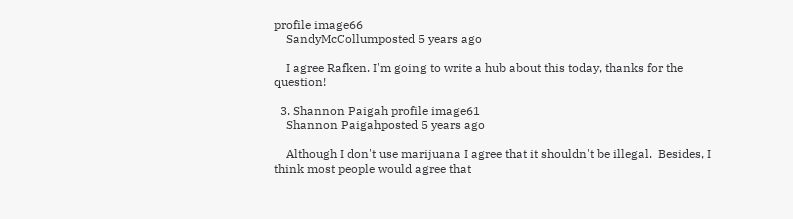profile image66
    SandyMcCollumposted 5 years ago

    I agree Rafken. I'm going to write a hub about this today, thanks for the question!

  3. Shannon Paigah profile image61
    Shannon Paigahposted 5 years ago

    Although I don't use marijuana I agree that it shouldn't be illegal.  Besides, I think most people would agree that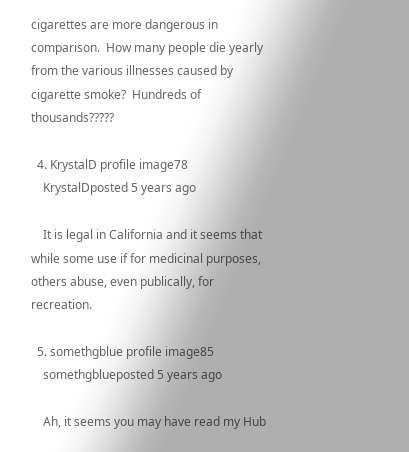cigarettes are more dangerous in comparison.  How many people die yearly from the various illnesses caused by cigarette smoke?  Hundreds of thousands?????

  4. KrystalD profile image78
    KrystalDposted 5 years ago

    It is legal in California and it seems that while some use if for medicinal purposes, others abuse, even publically, for recreation.

  5. somethgblue profile image85
    somethgblueposted 5 years ago

    Ah, it seems you may have read my Hub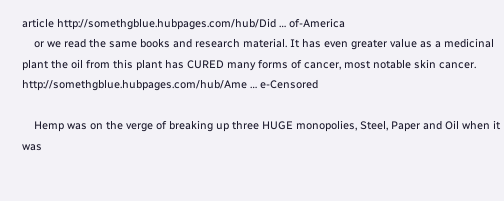article http://somethgblue.hubpages.com/hub/Did … of-America
    or we read the same books and research material. It has even greater value as a medicinal plant the oil from this plant has CURED many forms of cancer, most notable skin cancer. http://somethgblue.hubpages.com/hub/Ame … e-Censored

    Hemp was on the verge of breaking up three HUGE monopolies, Steel, Paper and Oil when it was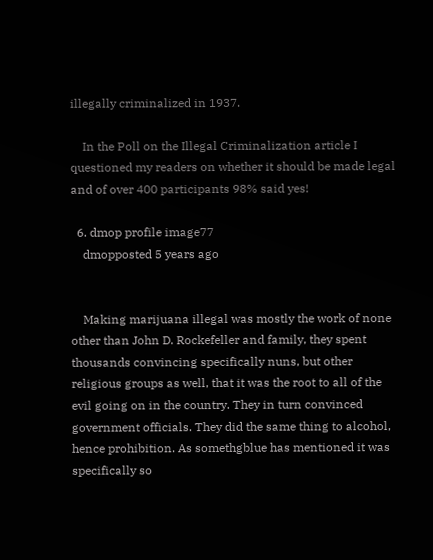illegally criminalized in 1937.

    In the Poll on the Illegal Criminalization article I questioned my readers on whether it should be made legal and of over 400 participants 98% said yes!

  6. dmop profile image77
    dmopposted 5 years ago


    Making marijuana illegal was mostly the work of none other than John D. Rockefeller and family, they spent thousands convincing specifically nuns, but other religious groups as well, that it was the root to all of the evil going on in the country. They in turn convinced government officials. They did the same thing to alcohol, hence prohibition. As somethgblue has mentioned it was specifically so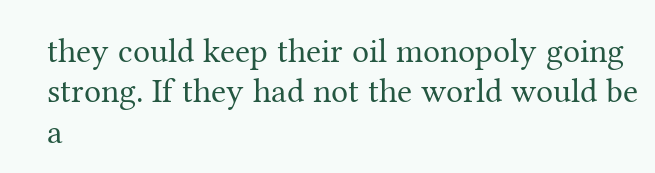they could keep their oil monopoly going strong. If they had not the world would be a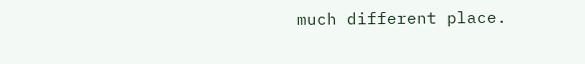much different place.